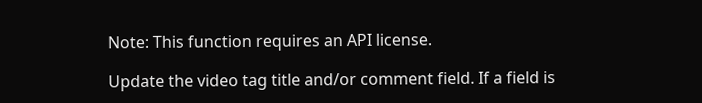Note: This function requires an API license.

Update the video tag title and/or comment field. If a field is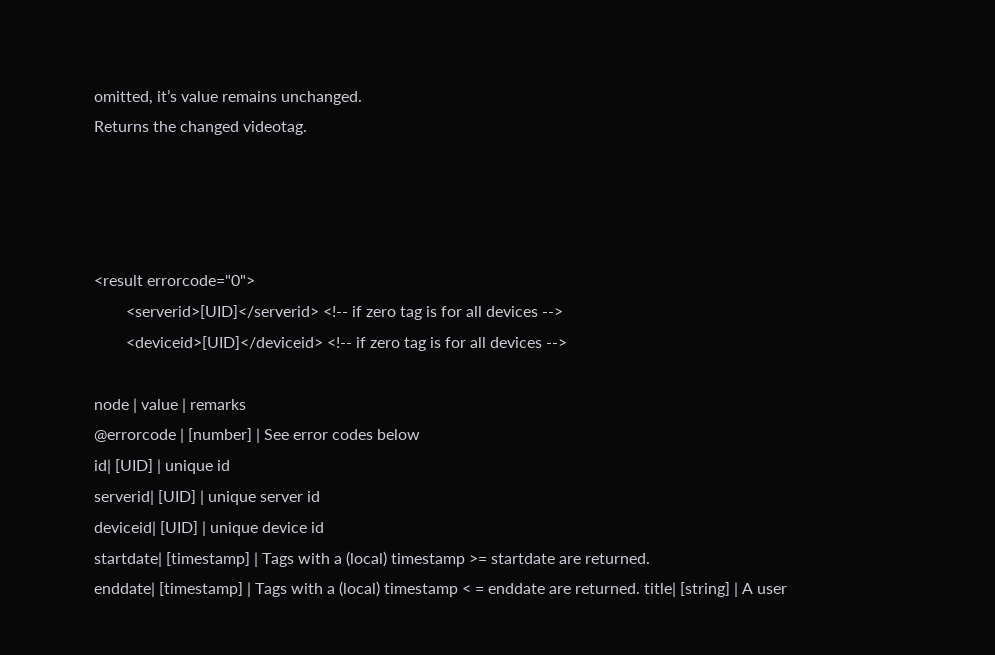omitted, it’s value remains unchanged.
Returns the changed videotag.




<result errorcode="0">
        <serverid>[UID]</serverid> <!-- if zero tag is for all devices -->
        <deviceid>[UID]</deviceid> <!-- if zero tag is for all devices -->

node | value | remarks
@errorcode | [number] | See error codes below
id| [UID] | unique id
serverid| [UID] | unique server id
deviceid| [UID] | unique device id
startdate| [timestamp] | Tags with a (local) timestamp >= startdate are returned.
enddate| [timestamp] | Tags with a (local) timestamp < = enddate are returned. title| [string] | A user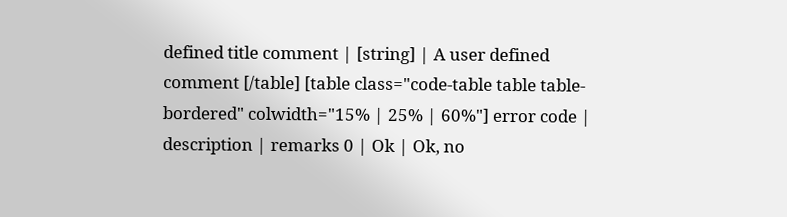defined title comment | [string] | A user defined comment [/table] [table class="code-table table table-bordered" colwidth="15% | 25% | 60%"] error code | description | remarks 0 | Ok | Ok, no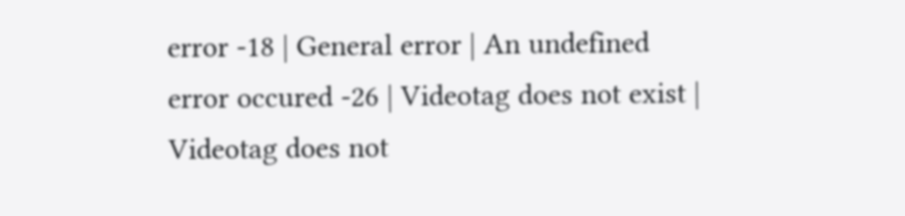error -18 | General error | An undefined error occured -26 | Videotag does not exist | Videotag does not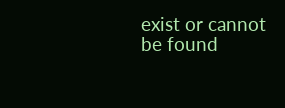exist or cannot be found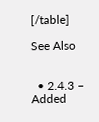[/table]

See Also


  • 2.4.3 – Added